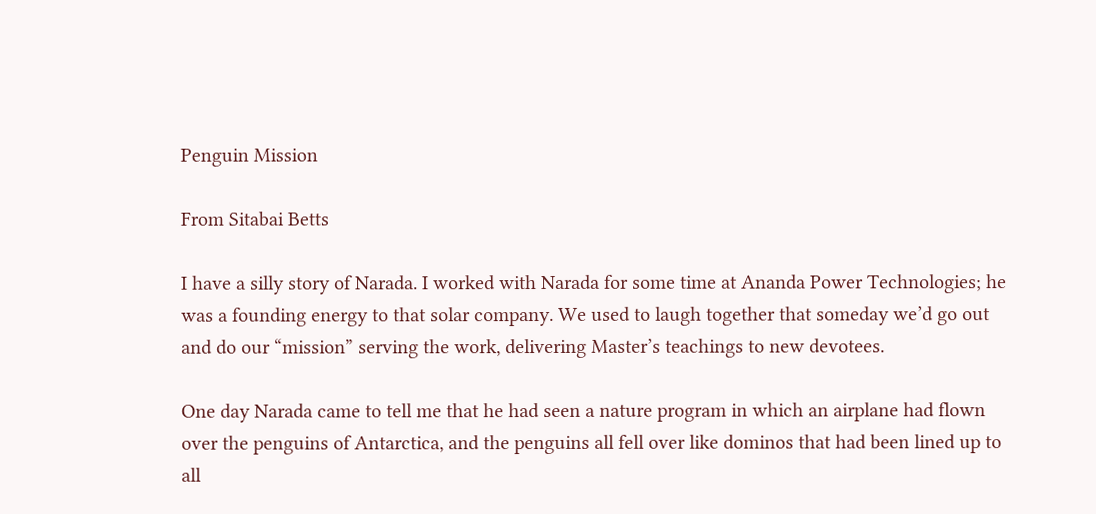Penguin Mission

From Sitabai Betts

I have a silly story of Narada. I worked with Narada for some time at Ananda Power Technologies; he was a founding energy to that solar company. We used to laugh together that someday we’d go out and do our “mission” serving the work, delivering Master’s teachings to new devotees.

One day Narada came to tell me that he had seen a nature program in which an airplane had flown over the penguins of Antarctica, and the penguins all fell over like dominos that had been lined up to all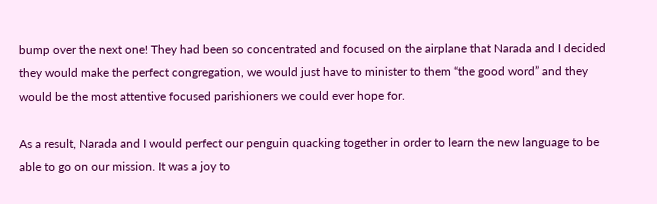bump over the next one! They had been so concentrated and focused on the airplane that Narada and I decided they would make the perfect congregation, we would just have to minister to them “the good word” and they would be the most attentive focused parishioners we could ever hope for.

As a result, Narada and I would perfect our penguin quacking together in order to learn the new language to be able to go on our mission. It was a joy to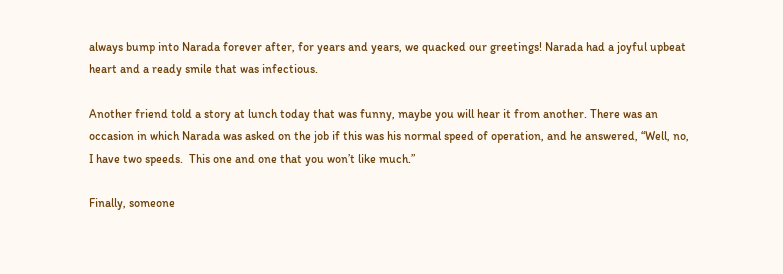always bump into Narada forever after, for years and years, we quacked our greetings! Narada had a joyful upbeat heart and a ready smile that was infectious.

Another friend told a story at lunch today that was funny, maybe you will hear it from another. There was an occasion in which Narada was asked on the job if this was his normal speed of operation, and he answered, “Well, no, I have two speeds.  This one and one that you won’t like much.”

Finally, someone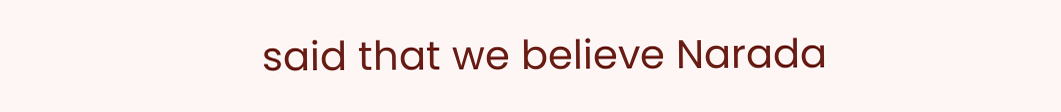said that we believe Narada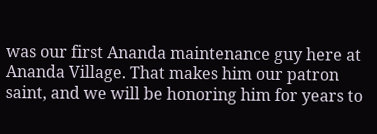was our first Ananda maintenance guy here at Ananda Village. That makes him our patron saint, and we will be honoring him for years to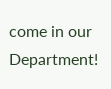come in our Department!